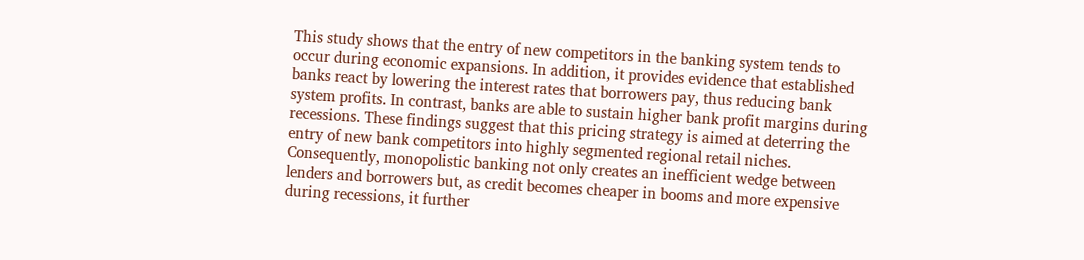This study shows that the entry of new competitors in the banking system tends to occur during economic expansions. In addition, it provides evidence that established banks react by lowering the interest rates that borrowers pay, thus reducing bank system profits. In contrast, banks are able to sustain higher bank profit margins during recessions. These findings suggest that this pricing strategy is aimed at deterring the entry of new bank competitors into highly segmented regional retail niches. Consequently, monopolistic banking not only creates an inefficient wedge between lenders and borrowers but, as credit becomes cheaper in booms and more expensive during recessions, it further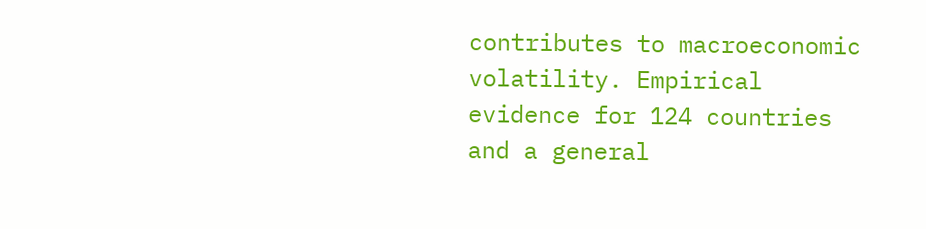contributes to macroeconomic volatility. Empirical evidence for 124 countries and a general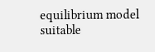equilibrium model suitable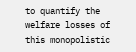to quantify the welfare losses of this monopolistic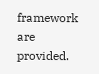framework are provided.